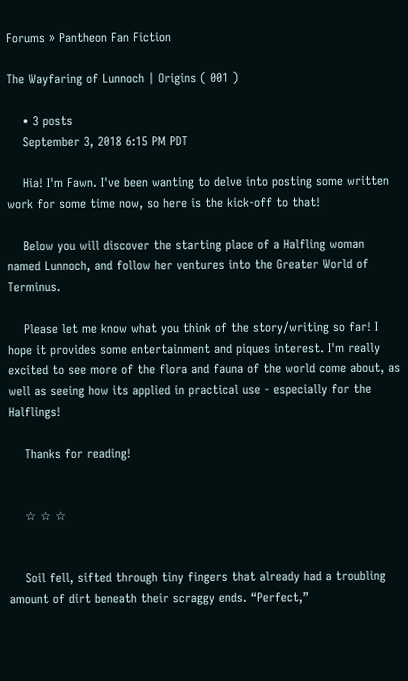Forums » Pantheon Fan Fiction

The Wayfaring of Lunnoch | Origins ( 001 )

    • 3 posts
    September 3, 2018 6:15 PM PDT

    Hia! I'm Fawn. I've been wanting to delve into posting some written work for some time now, so here is the kick-off to that!

    Below you will discover the starting place of a Halfling woman named Lunnoch, and follow her ventures into the Greater World of Terminus.

    Please let me know what you think of the story/writing so far! I hope it provides some entertainment and piques interest. I'm really excited to see more of the flora and fauna of the world come about, as well as seeing how its applied in practical use - especially for the Halflings!

    Thanks for reading!


    ☆ ☆ ☆


    Soil fell, sifted through tiny fingers that already had a troubling amount of dirt beneath their scraggy ends. “Perfect,”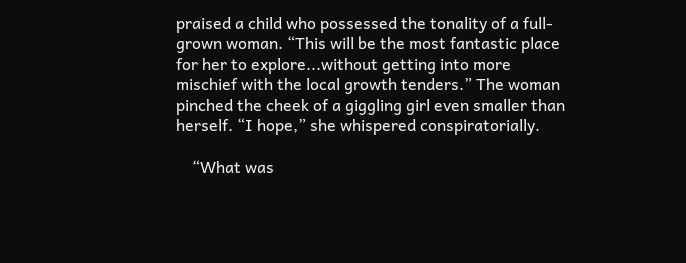praised a child who possessed the tonality of a full-grown woman. “This will be the most fantastic place for her to explore...without getting into more mischief with the local growth tenders.” The woman pinched the cheek of a giggling girl even smaller than herself. “I hope,” she whispered conspiratorially.

    “What was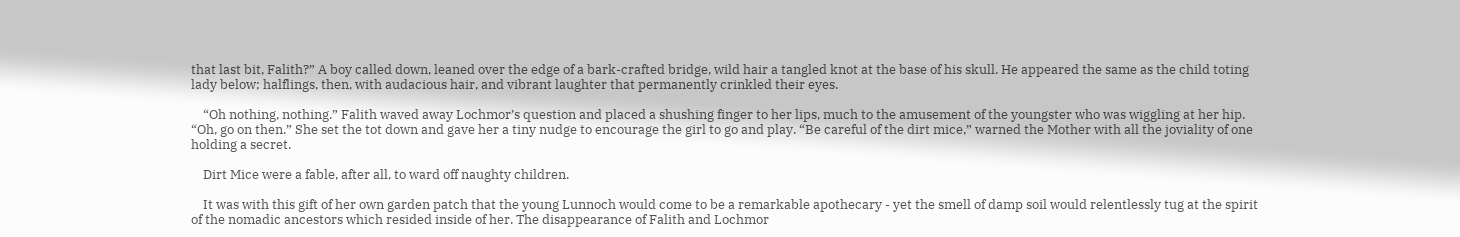that last bit, Falith?” A boy called down, leaned over the edge of a bark-crafted bridge, wild hair a tangled knot at the base of his skull. He appeared the same as the child toting lady below; halflings, then, with audacious hair, and vibrant laughter that permanently crinkled their eyes.

    “Oh nothing, nothing.” Falith waved away Lochmor’s question and placed a shushing finger to her lips, much to the amusement of the youngster who was wiggling at her hip. “Oh, go on then.” She set the tot down and gave her a tiny nudge to encourage the girl to go and play. “Be careful of the dirt mice,” warned the Mother with all the joviality of one holding a secret.

    Dirt Mice were a fable, after all, to ward off naughty children.

    It was with this gift of her own garden patch that the young Lunnoch would come to be a remarkable apothecary - yet the smell of damp soil would relentlessly tug at the spirit of the nomadic ancestors which resided inside of her. The disappearance of Falith and Lochmor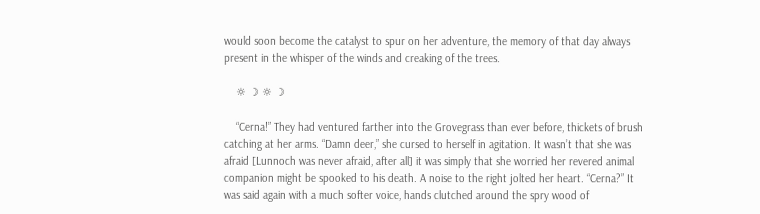would soon become the catalyst to spur on her adventure, the memory of that day always present in the whisper of the winds and creaking of the trees.

    ☼ ☽ ☼ ☽

    “Cerna!” They had ventured farther into the Grovegrass than ever before, thickets of brush catching at her arms. “Damn deer,” she cursed to herself in agitation. It wasn’t that she was afraid [Lunnoch was never afraid, after all] it was simply that she worried her revered animal companion might be spooked to his death. A noise to the right jolted her heart. “Cerna?” It was said again with a much softer voice, hands clutched around the spry wood of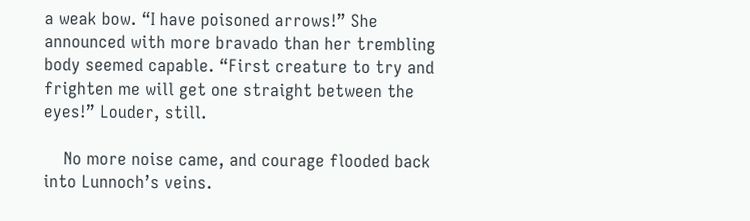a weak bow. “I have poisoned arrows!” She announced with more bravado than her trembling body seemed capable. “First creature to try and frighten me will get one straight between the eyes!” Louder, still.

    No more noise came, and courage flooded back into Lunnoch’s veins.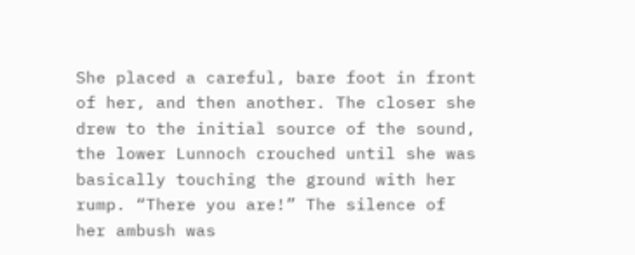She placed a careful, bare foot in front of her, and then another. The closer she drew to the initial source of the sound, the lower Lunnoch crouched until she was basically touching the ground with her rump. “There you are!” The silence of her ambush was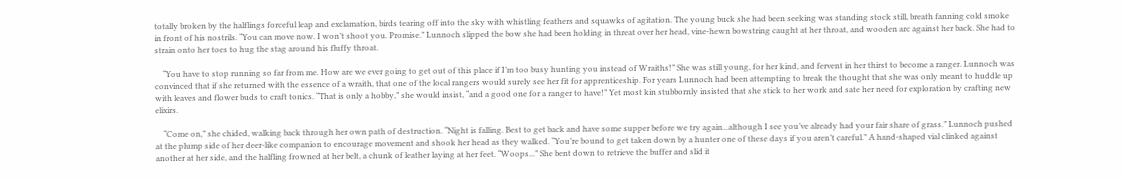totally broken by the halflings forceful leap and exclamation, birds tearing off into the sky with whistling feathers and squawks of agitation. The young buck she had been seeking was standing stock still, breath fanning cold smoke in front of his nostrils. “You can move now. I won’t shoot you. Promise.” Lunnoch slipped the bow she had been holding in threat over her head, vine-hewn bowstring caught at her throat, and wooden arc against her back. She had to strain onto her toes to hug the stag around his fluffy throat.

    “You have to stop running so far from me. How are we ever going to get out of this place if I’m too busy hunting you instead of Wraiths!” She was still young, for her kind, and fervent in her thirst to become a ranger. Lunnoch was convinced that if she returned with the essence of a wraith, that one of the local rangers would surely see her fit for apprenticeship. For years Lunnoch had been attempting to break the thought that she was only meant to huddle up with leaves and flower buds to craft tonics. “That is only a hobby,” she would insist, “and a good one for a ranger to have!” Yet most kin stubbornly insisted that she stick to her work and sate her need for exploration by crafting new elixirs.

    “Come on,” she chided, walking back through her own path of destruction. “Night is falling. Best to get back and have some supper before we try again...although I see you’ve already had your fair share of grass.” Lunnoch pushed at the plump side of her deer-like companion to encourage movement and shook her head as they walked. “You’re bound to get taken down by a hunter one of these days if you aren’t careful.” A hand-shaped vial clinked against another at her side, and the halfling frowned at her belt, a chunk of leather laying at her feet. “Woops...” She bent down to retrieve the buffer and slid it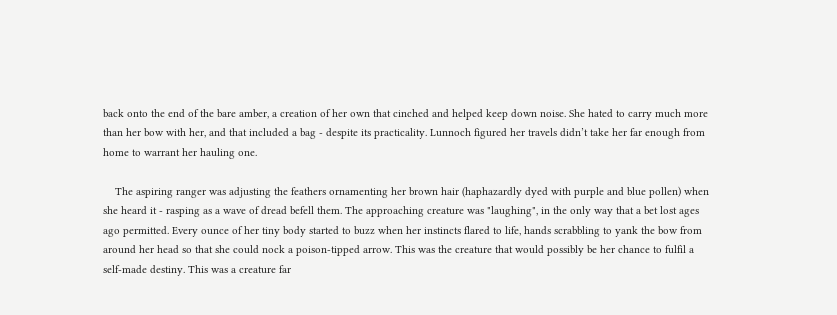back onto the end of the bare amber, a creation of her own that cinched and helped keep down noise. She hated to carry much more than her bow with her, and that included a bag - despite its practicality. Lunnoch figured her travels didn’t take her far enough from home to warrant her hauling one.

    The aspiring ranger was adjusting the feathers ornamenting her brown hair (haphazardly dyed with purple and blue pollen) when she heard it - rasping as a wave of dread befell them. The approaching creature was "laughing", in the only way that a bet lost ages ago permitted. Every ounce of her tiny body started to buzz when her instincts flared to life, hands scrabbling to yank the bow from around her head so that she could nock a poison-tipped arrow. This was the creature that would possibly be her chance to fulfil a self-made destiny. This was a creature far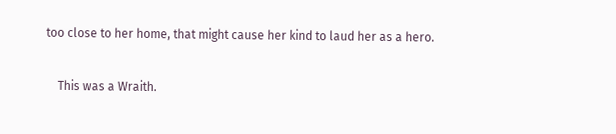too close to her home, that might cause her kind to laud her as a hero.

    This was a Wraith.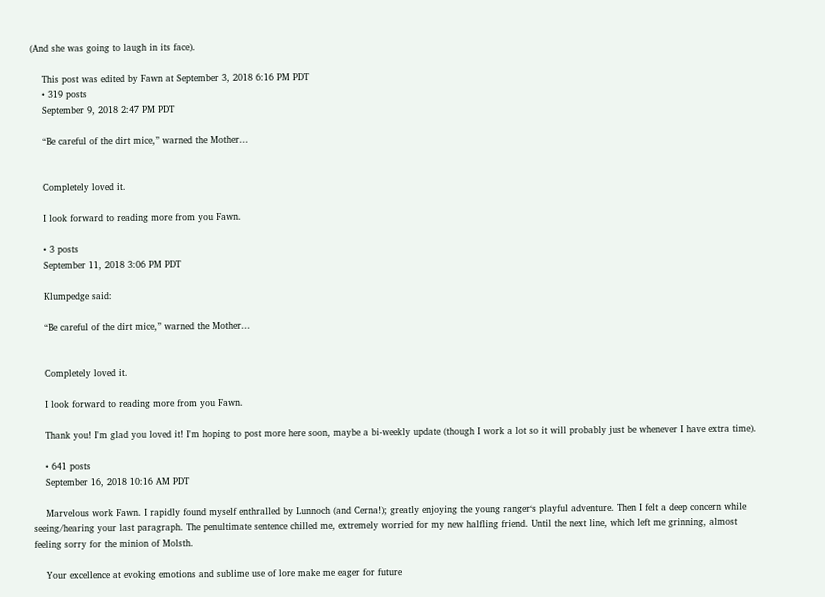(And she was going to laugh in its face).

    This post was edited by Fawn at September 3, 2018 6:16 PM PDT
    • 319 posts
    September 9, 2018 2:47 PM PDT

    “Be careful of the dirt mice,” warned the Mother...


    Completely loved it.

    I look forward to reading more from you Fawn.

    • 3 posts
    September 11, 2018 3:06 PM PDT

    Klumpedge said:

    “Be careful of the dirt mice,” warned the Mother...


    Completely loved it.

    I look forward to reading more from you Fawn.

    Thank you! I'm glad you loved it! I'm hoping to post more here soon, maybe a bi-weekly update (though I work a lot so it will probably just be whenever I have extra time).

    • 641 posts
    September 16, 2018 10:16 AM PDT

    Marvelous work Fawn. I rapidly found myself enthralled by Lunnoch (and Cerna!); greatly enjoying the young ranger‘s playful adventure. Then I felt a deep concern while seeing/hearing your last paragraph. The penultimate sentence chilled me, extremely worried for my new halfling friend. Until the next line, which left me grinning, almost feeling sorry for the minion of Molsth.

    Your excellence at evoking emotions and sublime use of lore make me eager for future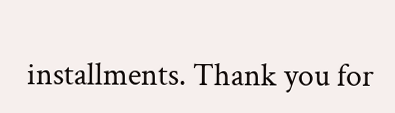installments. Thank you for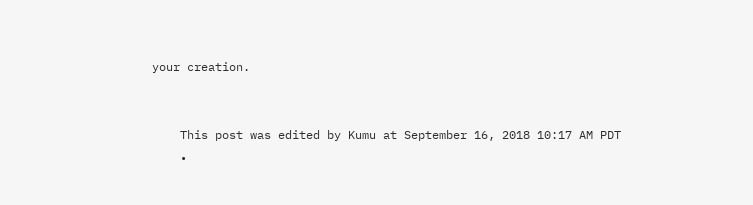your creation.


    This post was edited by Kumu at September 16, 2018 10:17 AM PDT
    •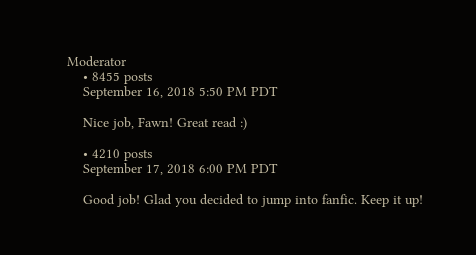Moderator
    • 8455 posts
    September 16, 2018 5:50 PM PDT

    Nice job, Fawn! Great read :)

    • 4210 posts
    September 17, 2018 6:00 PM PDT

    Good job! Glad you decided to jump into fanfic. Keep it up!